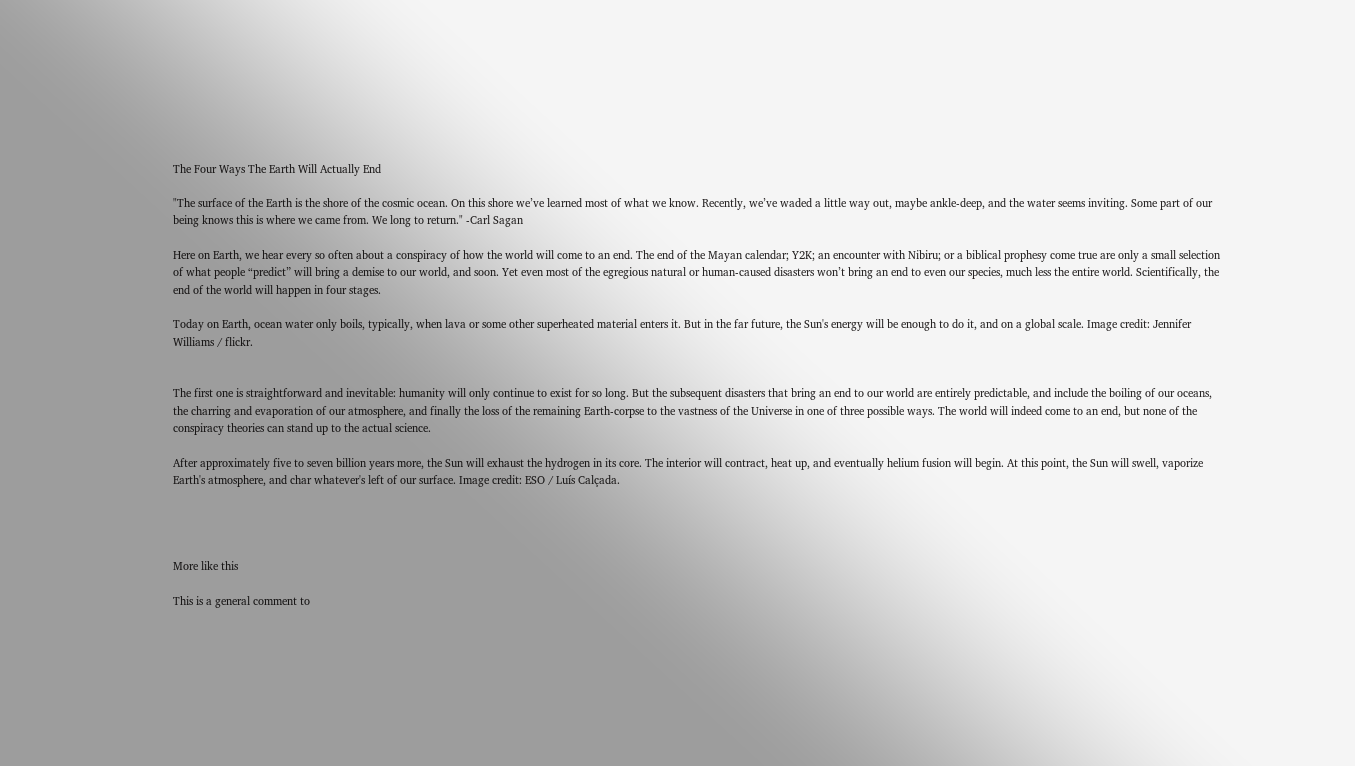The Four Ways The Earth Will Actually End

"The surface of the Earth is the shore of the cosmic ocean. On this shore we’ve learned most of what we know. Recently, we’ve waded a little way out, maybe ankle-deep, and the water seems inviting. Some part of our being knows this is where we came from. We long to return." -Carl Sagan

Here on Earth, we hear every so often about a conspiracy of how the world will come to an end. The end of the Mayan calendar; Y2K; an encounter with Nibiru; or a biblical prophesy come true are only a small selection of what people “predict” will bring a demise to our world, and soon. Yet even most of the egregious natural or human-caused disasters won’t bring an end to even our species, much less the entire world. Scientifically, the end of the world will happen in four stages.

Today on Earth, ocean water only boils, typically, when lava or some other superheated material enters it. But in the far future, the Sun's energy will be enough to do it, and on a global scale. Image credit: Jennifer Williams / flickr.


The first one is straightforward and inevitable: humanity will only continue to exist for so long. But the subsequent disasters that bring an end to our world are entirely predictable, and include the boiling of our oceans, the charring and evaporation of our atmosphere, and finally the loss of the remaining Earth-corpse to the vastness of the Universe in one of three possible ways. The world will indeed come to an end, but none of the conspiracy theories can stand up to the actual science.

After approximately five to seven billion years more, the Sun will exhaust the hydrogen in its core. The interior will contract, heat up, and eventually helium fusion will begin. At this point, the Sun will swell, vaporize Earth's atmosphere, and char whatever's left of our surface. Image credit: ESO / Luís Calçada.




More like this

This is a general comment to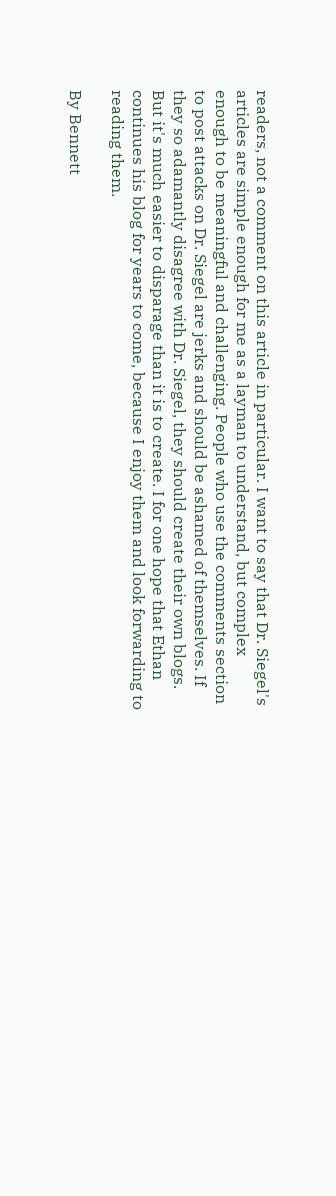readers, not a comment on this article in particular. I want to say that Dr. Siegel's articles are simple enough for me as a layman to understand, but complex enough to be meaningful and challenging. People who use the comments section to post attacks on Dr. Siegel are jerks and should be ashamed of themselves. If they so adamantly disagree with Dr. Siegel, they should create their own blogs. But it's much easier to disparage than it is to create. I for one hope that Ethan continues his blog for years to come, because I enjoy them and look forwarding to reading them.

By Bennett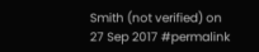Smith (not verified) on 27 Sep 2017 #permalink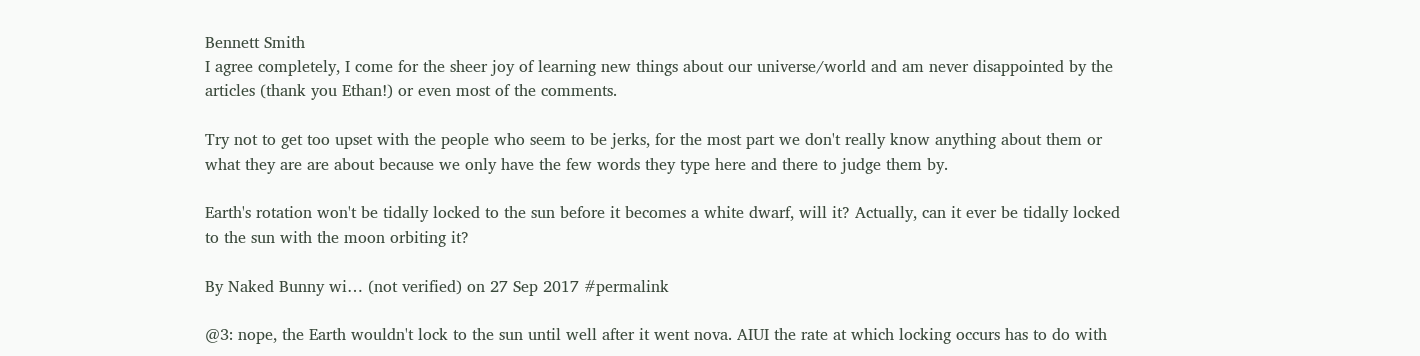Bennett Smith
I agree completely, I come for the sheer joy of learning new things about our universe/world and am never disappointed by the articles (thank you Ethan!) or even most of the comments.

Try not to get too upset with the people who seem to be jerks, for the most part we don't really know anything about them or what they are are about because we only have the few words they type here and there to judge them by.

Earth's rotation won't be tidally locked to the sun before it becomes a white dwarf, will it? Actually, can it ever be tidally locked to the sun with the moon orbiting it?

By Naked Bunny wi… (not verified) on 27 Sep 2017 #permalink

@3: nope, the Earth wouldn't lock to the sun until well after it went nova. AIUI the rate at which locking occurs has to do with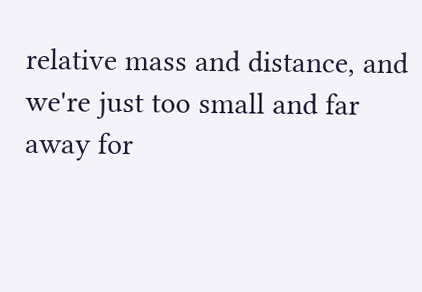relative mass and distance, and we're just too small and far away for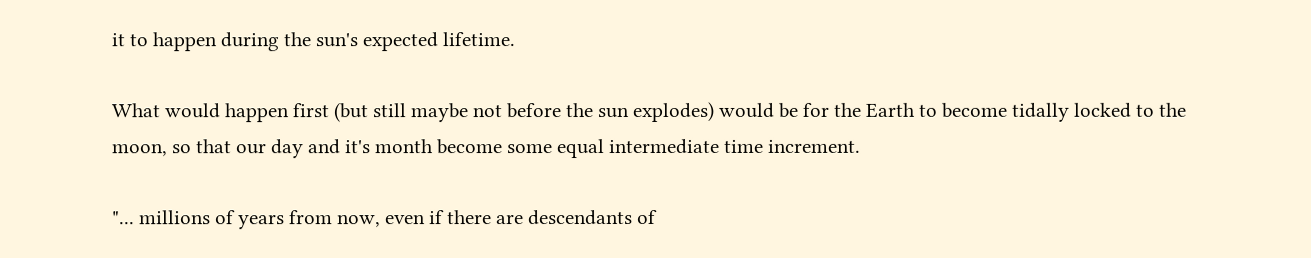it to happen during the sun's expected lifetime.

What would happen first (but still maybe not before the sun explodes) would be for the Earth to become tidally locked to the moon, so that our day and it's month become some equal intermediate time increment.

"... millions of years from now, even if there are descendants of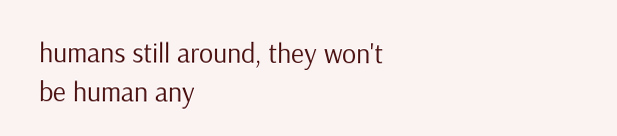humans still around, they won't be human any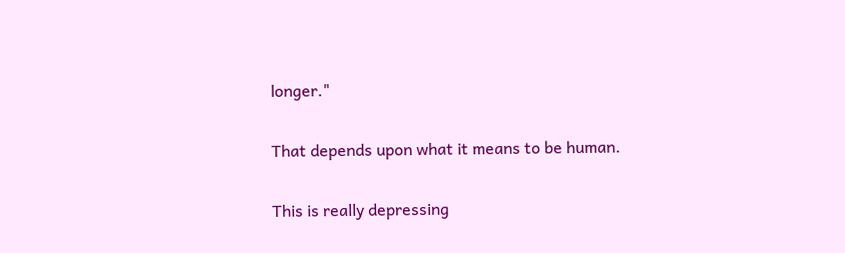longer."

That depends upon what it means to be human.

This is really depressing